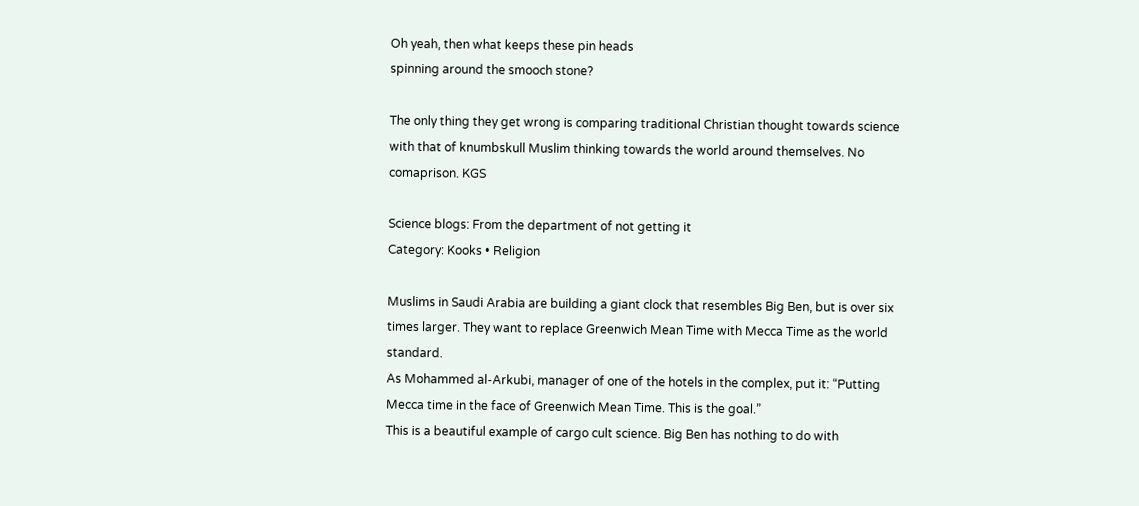Oh yeah, then what keeps these pin heads
spinning around the smooch stone?

The only thing they get wrong is comparing traditional Christian thought towards science with that of knumbskull Muslim thinking towards the world around themselves. No comaprison. KGS

Science blogs: From the department of not getting it
Category: Kooks • Religion

Muslims in Saudi Arabia are building a giant clock that resembles Big Ben, but is over six times larger. They want to replace Greenwich Mean Time with Mecca Time as the world standard.
As Mohammed al-Arkubi, manager of one of the hotels in the complex, put it: “Putting Mecca time in the face of Greenwich Mean Time. This is the goal.”
This is a beautiful example of cargo cult science. Big Ben has nothing to do with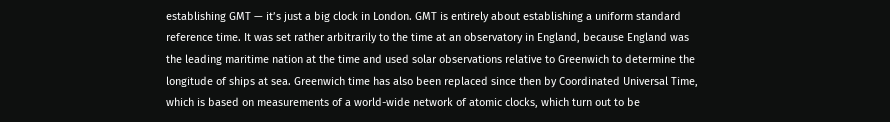establishing GMT — it’s just a big clock in London. GMT is entirely about establishing a uniform standard reference time. It was set rather arbitrarily to the time at an observatory in England, because England was the leading maritime nation at the time and used solar observations relative to Greenwich to determine the longitude of ships at sea. Greenwich time has also been replaced since then by Coordinated Universal Time, which is based on measurements of a world-wide network of atomic clocks, which turn out to be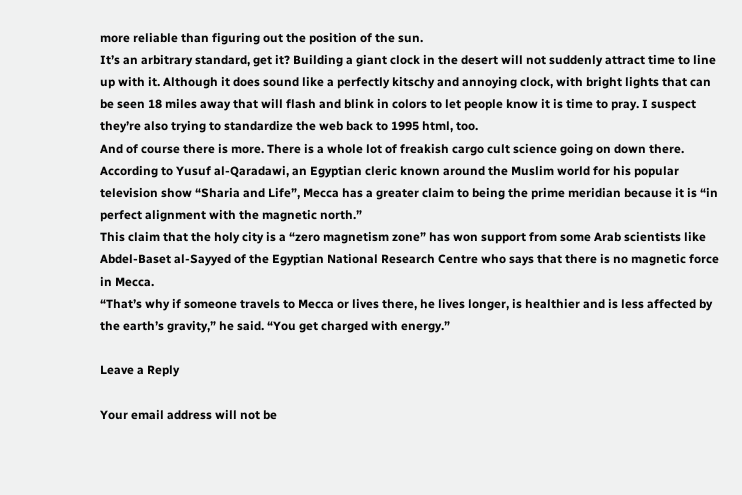more reliable than figuring out the position of the sun.
It’s an arbitrary standard, get it? Building a giant clock in the desert will not suddenly attract time to line up with it. Although it does sound like a perfectly kitschy and annoying clock, with bright lights that can be seen 18 miles away that will flash and blink in colors to let people know it is time to pray. I suspect they’re also trying to standardize the web back to 1995 html, too.
And of course there is more. There is a whole lot of freakish cargo cult science going on down there.
According to Yusuf al-Qaradawi, an Egyptian cleric known around the Muslim world for his popular television show “Sharia and Life”, Mecca has a greater claim to being the prime meridian because it is “in perfect alignment with the magnetic north.”
This claim that the holy city is a “zero magnetism zone” has won support from some Arab scientists like Abdel-Baset al-Sayyed of the Egyptian National Research Centre who says that there is no magnetic force in Mecca.
“That’s why if someone travels to Mecca or lives there, he lives longer, is healthier and is less affected by the earth’s gravity,” he said. “You get charged with energy.”

Leave a Reply

Your email address will not be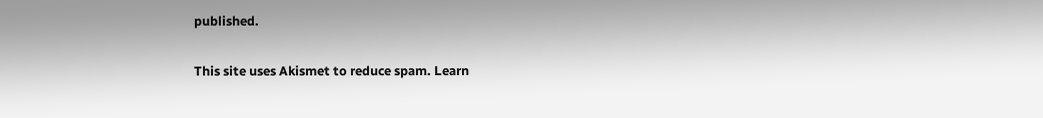published.

This site uses Akismet to reduce spam. Learn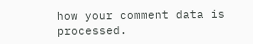how your comment data is processed.